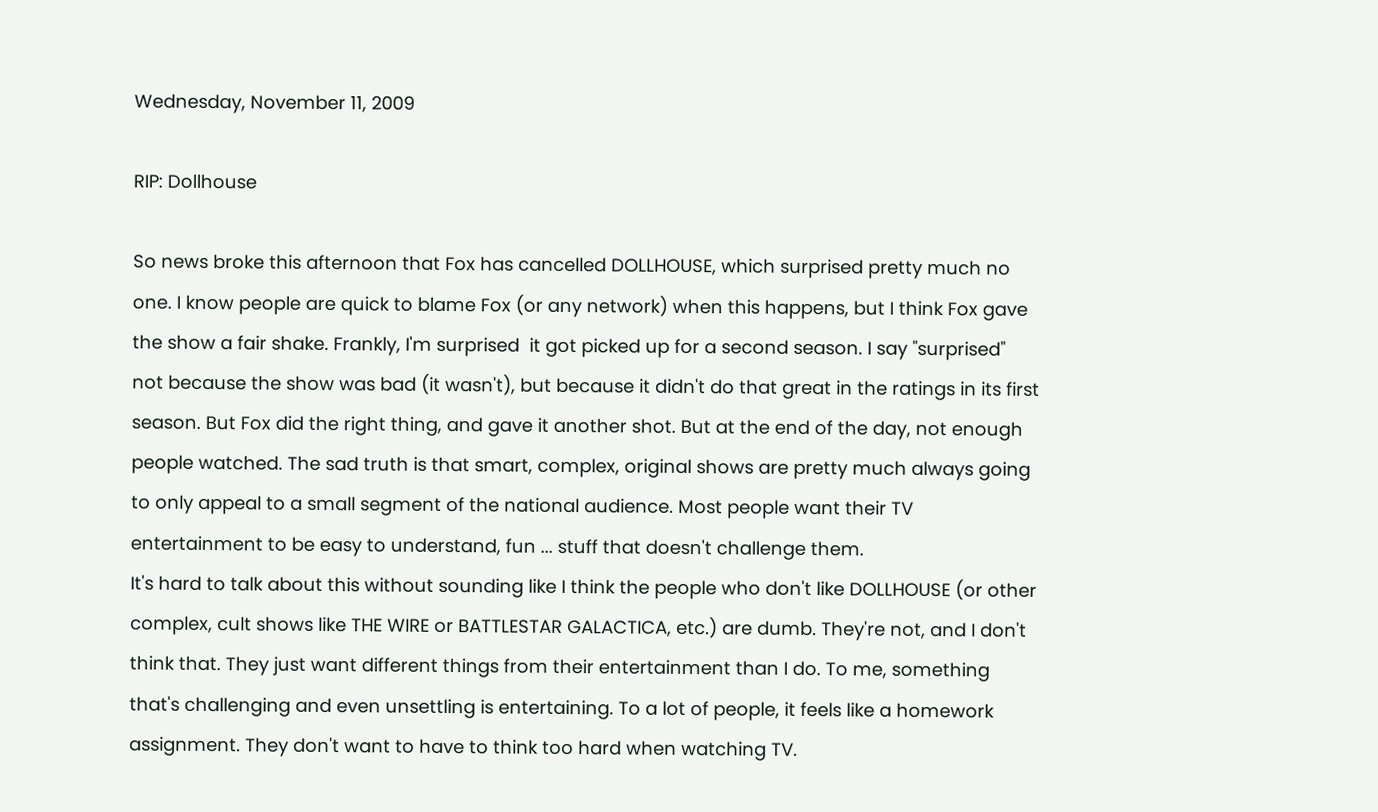Wednesday, November 11, 2009

RIP: Dollhouse

So news broke this afternoon that Fox has cancelled DOLLHOUSE, which surprised pretty much no one. I know people are quick to blame Fox (or any network) when this happens, but I think Fox gave the show a fair shake. Frankly, I'm surprised  it got picked up for a second season. I say "surprised" not because the show was bad (it wasn't), but because it didn't do that great in the ratings in its first season. But Fox did the right thing, and gave it another shot. But at the end of the day, not enough people watched. The sad truth is that smart, complex, original shows are pretty much always going to only appeal to a small segment of the national audience. Most people want their TV entertainment to be easy to understand, fun ... stuff that doesn't challenge them.
It's hard to talk about this without sounding like I think the people who don't like DOLLHOUSE (or other complex, cult shows like THE WIRE or BATTLESTAR GALACTICA, etc.) are dumb. They're not, and I don't think that. They just want different things from their entertainment than I do. To me, something that's challenging and even unsettling is entertaining. To a lot of people, it feels like a homework assignment. They don't want to have to think too hard when watching TV.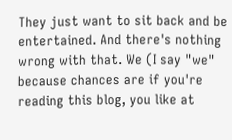They just want to sit back and be entertained. And there's nothing wrong with that. We (I say "we" because chances are if you're reading this blog, you like at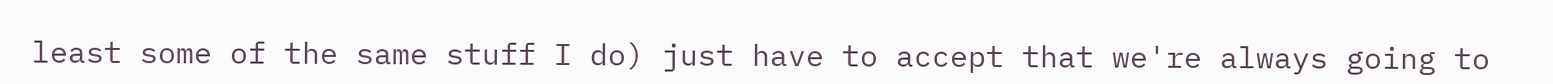least some of the same stuff I do) just have to accept that we're always going to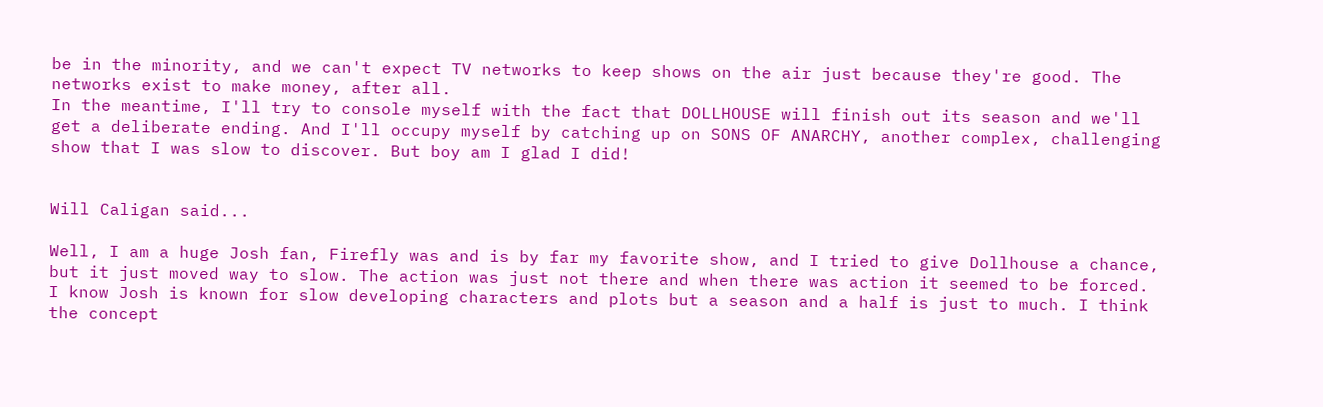be in the minority, and we can't expect TV networks to keep shows on the air just because they're good. The networks exist to make money, after all.
In the meantime, I'll try to console myself with the fact that DOLLHOUSE will finish out its season and we'll get a deliberate ending. And I'll occupy myself by catching up on SONS OF ANARCHY, another complex, challenging show that I was slow to discover. But boy am I glad I did!


Will Caligan said...

Well, I am a huge Josh fan, Firefly was and is by far my favorite show, and I tried to give Dollhouse a chance, but it just moved way to slow. The action was just not there and when there was action it seemed to be forced. I know Josh is known for slow developing characters and plots but a season and a half is just to much. I think the concept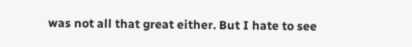was not all that great either. But I hate to see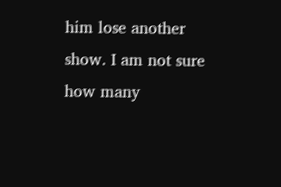him lose another show. I am not sure how many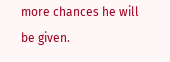more chances he will be given.